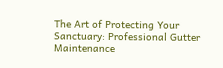The Art of Protecting Your Sanctuary: Professional Gutter Maintenance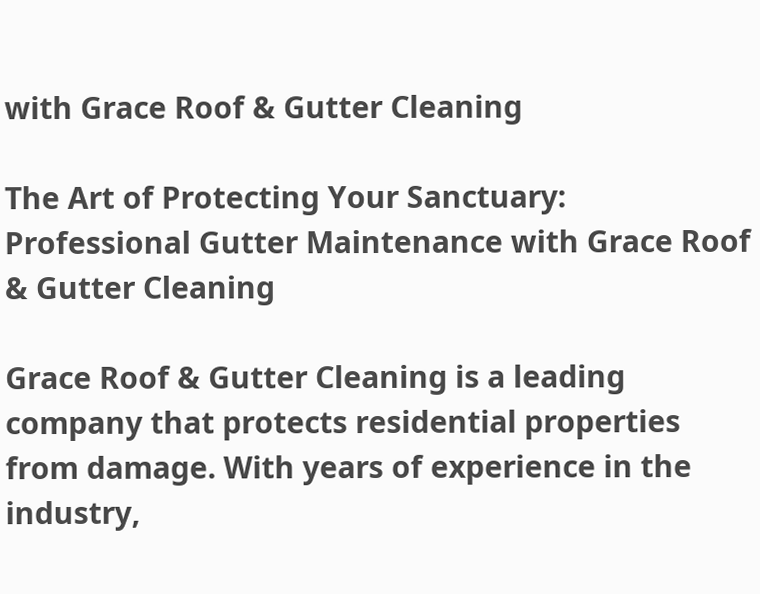with Grace Roof & Gutter Cleaning

The Art of Protecting Your Sanctuary: Professional Gutter Maintenance with Grace Roof & Gutter Cleaning

Grace Roof & Gutter Cleaning is a leading company that protects residential properties from damage. With years of experience in the industry,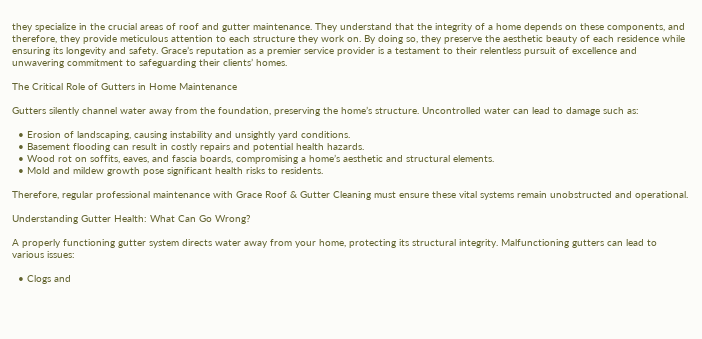they specialize in the crucial areas of roof and gutter maintenance. They understand that the integrity of a home depends on these components, and therefore, they provide meticulous attention to each structure they work on. By doing so, they preserve the aesthetic beauty of each residence while ensuring its longevity and safety. Grace’s reputation as a premier service provider is a testament to their relentless pursuit of excellence and unwavering commitment to safeguarding their clients’ homes.

The Critical Role of Gutters in Home Maintenance

Gutters silently channel water away from the foundation, preserving the home’s structure. Uncontrolled water can lead to damage such as:

  • Erosion of landscaping, causing instability and unsightly yard conditions.
  • Basement flooding can result in costly repairs and potential health hazards.
  • Wood rot on soffits, eaves, and fascia boards, compromising a home’s aesthetic and structural elements.
  • Mold and mildew growth pose significant health risks to residents.

Therefore, regular professional maintenance with Grace Roof & Gutter Cleaning must ensure these vital systems remain unobstructed and operational.

Understanding Gutter Health: What Can Go Wrong?

A properly functioning gutter system directs water away from your home, protecting its structural integrity. Malfunctioning gutters can lead to various issues:

  • Clogs and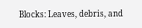Blocks: Leaves, debris, and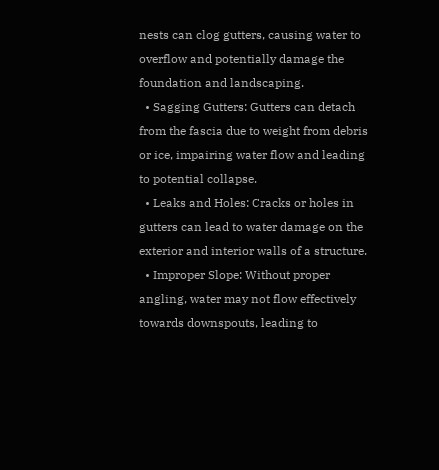nests can clog gutters, causing water to overflow and potentially damage the foundation and landscaping.
  • Sagging Gutters: Gutters can detach from the fascia due to weight from debris or ice, impairing water flow and leading to potential collapse.
  • Leaks and Holes: Cracks or holes in gutters can lead to water damage on the exterior and interior walls of a structure.
  • Improper Slope: Without proper angling, water may not flow effectively towards downspouts, leading to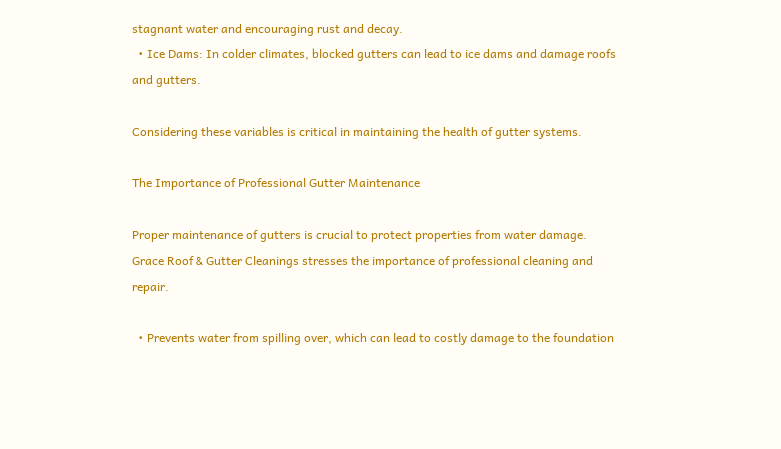stagnant water and encouraging rust and decay.
  • Ice Dams: In colder climates, blocked gutters can lead to ice dams and damage roofs and gutters.

Considering these variables is critical in maintaining the health of gutter systems.

The Importance of Professional Gutter Maintenance

Proper maintenance of gutters is crucial to protect properties from water damage. Grace Roof & Gutter Cleanings stresses the importance of professional cleaning and repair.

  • Prevents water from spilling over, which can lead to costly damage to the foundation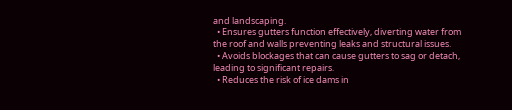and landscaping.
  • Ensures gutters function effectively, diverting water from the roof and walls preventing leaks and structural issues.
  • Avoids blockages that can cause gutters to sag or detach, leading to significant repairs.
  • Reduces the risk of ice dams in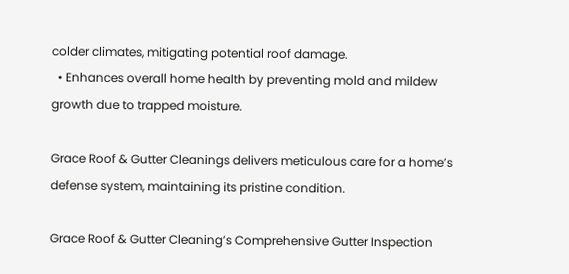colder climates, mitigating potential roof damage.
  • Enhances overall home health by preventing mold and mildew growth due to trapped moisture.

Grace Roof & Gutter Cleanings delivers meticulous care for a home’s defense system, maintaining its pristine condition.

Grace Roof & Gutter Cleaning’s Comprehensive Gutter Inspection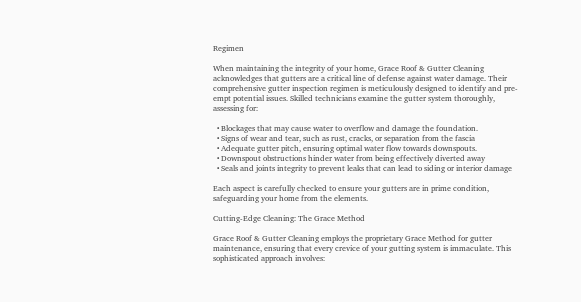Regimen

When maintaining the integrity of your home, Grace Roof & Gutter Cleaning acknowledges that gutters are a critical line of defense against water damage. Their comprehensive gutter inspection regimen is meticulously designed to identify and pre-empt potential issues. Skilled technicians examine the gutter system thoroughly, assessing for:

  • Blockages that may cause water to overflow and damage the foundation.
  • Signs of wear and tear, such as rust, cracks, or separation from the fascia
  • Adequate gutter pitch, ensuring optimal water flow towards downspouts.
  • Downspout obstructions hinder water from being effectively diverted away
  • Seals and joints integrity to prevent leaks that can lead to siding or interior damage

Each aspect is carefully checked to ensure your gutters are in prime condition, safeguarding your home from the elements.

Cutting-Edge Cleaning: The Grace Method

Grace Roof & Gutter Cleaning employs the proprietary Grace Method for gutter maintenance, ensuring that every crevice of your gutting system is immaculate. This sophisticated approach involves: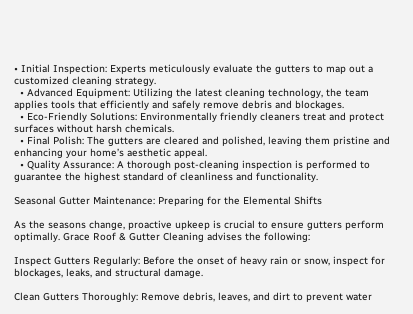• Initial Inspection: Experts meticulously evaluate the gutters to map out a customized cleaning strategy.
  • Advanced Equipment: Utilizing the latest cleaning technology, the team applies tools that efficiently and safely remove debris and blockages.
  • Eco-Friendly Solutions: Environmentally friendly cleaners treat and protect surfaces without harsh chemicals.
  • Final Polish: The gutters are cleared and polished, leaving them pristine and enhancing your home’s aesthetic appeal.
  • Quality Assurance: A thorough post-cleaning inspection is performed to guarantee the highest standard of cleanliness and functionality.

Seasonal Gutter Maintenance: Preparing for the Elemental Shifts

As the seasons change, proactive upkeep is crucial to ensure gutters perform optimally. Grace Roof & Gutter Cleaning advises the following:

Inspect Gutters Regularly: Before the onset of heavy rain or snow, inspect for blockages, leaks, and structural damage.

Clean Gutters Thoroughly: Remove debris, leaves, and dirt to prevent water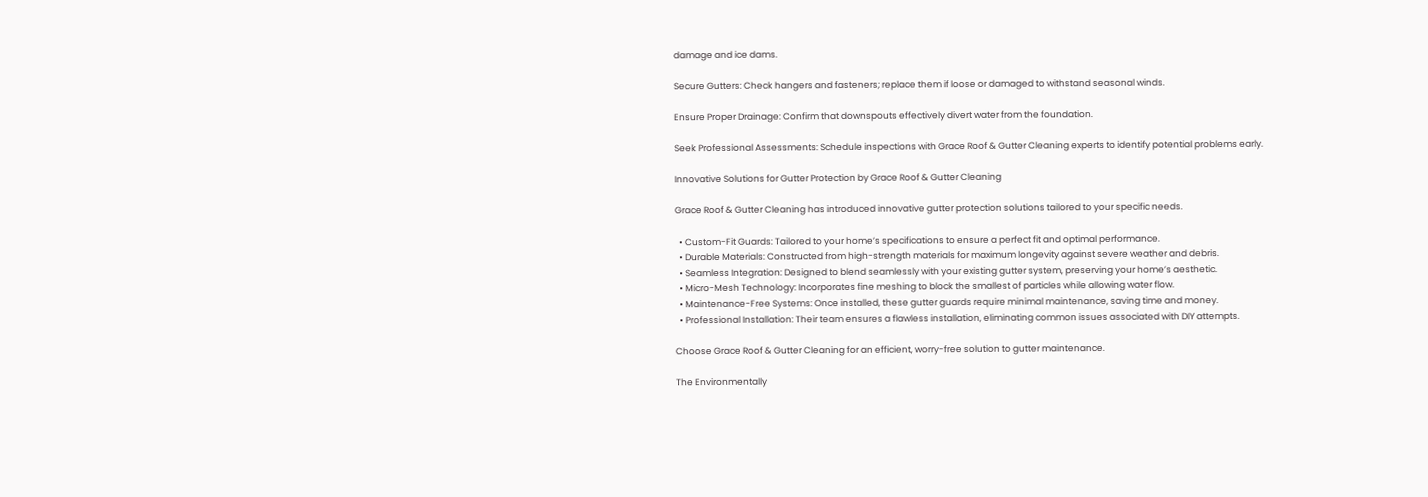damage and ice dams.

Secure Gutters: Check hangers and fasteners; replace them if loose or damaged to withstand seasonal winds.

Ensure Proper Drainage: Confirm that downspouts effectively divert water from the foundation.

Seek Professional Assessments: Schedule inspections with Grace Roof & Gutter Cleaning experts to identify potential problems early.

Innovative Solutions for Gutter Protection by Grace Roof & Gutter Cleaning

Grace Roof & Gutter Cleaning has introduced innovative gutter protection solutions tailored to your specific needs.

  • Custom-Fit Guards: Tailored to your home’s specifications to ensure a perfect fit and optimal performance.
  • Durable Materials: Constructed from high-strength materials for maximum longevity against severe weather and debris.
  • Seamless Integration: Designed to blend seamlessly with your existing gutter system, preserving your home’s aesthetic.
  • Micro-Mesh Technology: Incorporates fine meshing to block the smallest of particles while allowing water flow.
  • Maintenance-Free Systems: Once installed, these gutter guards require minimal maintenance, saving time and money.
  • Professional Installation: Their team ensures a flawless installation, eliminating common issues associated with DIY attempts.

Choose Grace Roof & Gutter Cleaning for an efficient, worry-free solution to gutter maintenance.

The Environmentally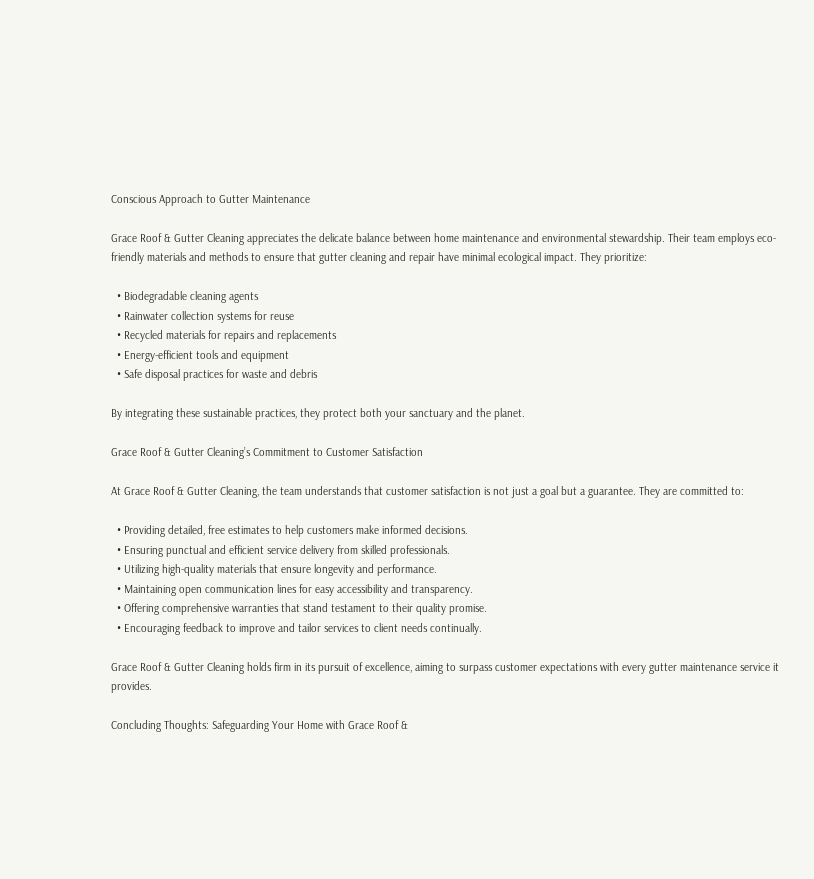Conscious Approach to Gutter Maintenance

Grace Roof & Gutter Cleaning appreciates the delicate balance between home maintenance and environmental stewardship. Their team employs eco-friendly materials and methods to ensure that gutter cleaning and repair have minimal ecological impact. They prioritize:

  • Biodegradable cleaning agents
  • Rainwater collection systems for reuse
  • Recycled materials for repairs and replacements
  • Energy-efficient tools and equipment
  • Safe disposal practices for waste and debris

By integrating these sustainable practices, they protect both your sanctuary and the planet.

Grace Roof & Gutter Cleaning’s Commitment to Customer Satisfaction

At Grace Roof & Gutter Cleaning, the team understands that customer satisfaction is not just a goal but a guarantee. They are committed to:

  • Providing detailed, free estimates to help customers make informed decisions.
  • Ensuring punctual and efficient service delivery from skilled professionals.
  • Utilizing high-quality materials that ensure longevity and performance.
  • Maintaining open communication lines for easy accessibility and transparency.
  • Offering comprehensive warranties that stand testament to their quality promise.
  • Encouraging feedback to improve and tailor services to client needs continually.

Grace Roof & Gutter Cleaning holds firm in its pursuit of excellence, aiming to surpass customer expectations with every gutter maintenance service it provides.

Concluding Thoughts: Safeguarding Your Home with Grace Roof &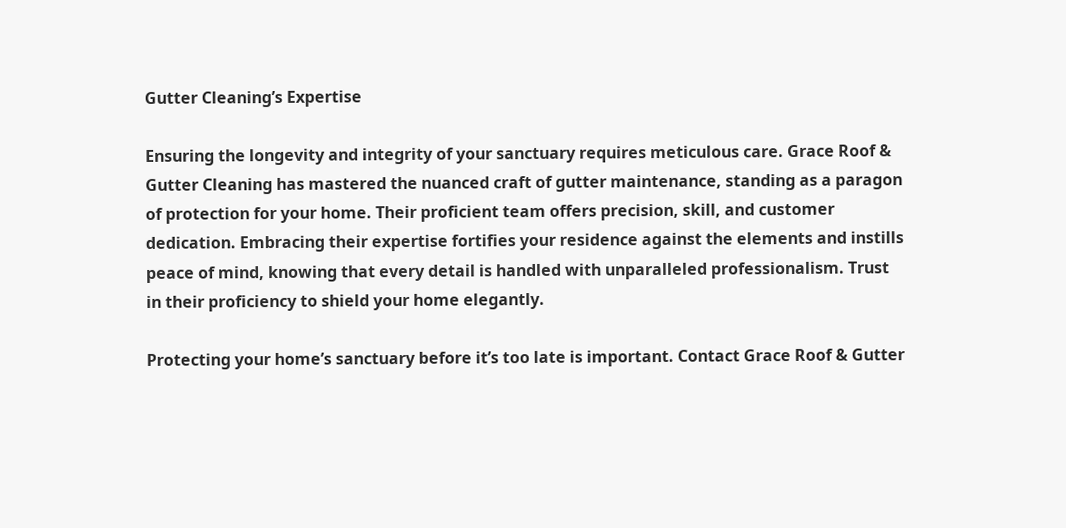Gutter Cleaning’s Expertise

Ensuring the longevity and integrity of your sanctuary requires meticulous care. Grace Roof & Gutter Cleaning has mastered the nuanced craft of gutter maintenance, standing as a paragon of protection for your home. Their proficient team offers precision, skill, and customer dedication. Embracing their expertise fortifies your residence against the elements and instills peace of mind, knowing that every detail is handled with unparalleled professionalism. Trust in their proficiency to shield your home elegantly.

Protecting your home’s sanctuary before it’s too late is important. Contact Grace Roof & Gutter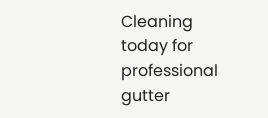Cleaning today for professional gutter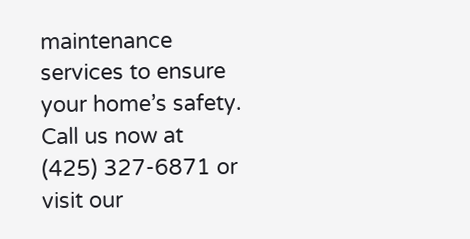maintenance services to ensure your home’s safety. Call us now at (425) 327-6871 or visit our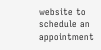website to schedule an appointment